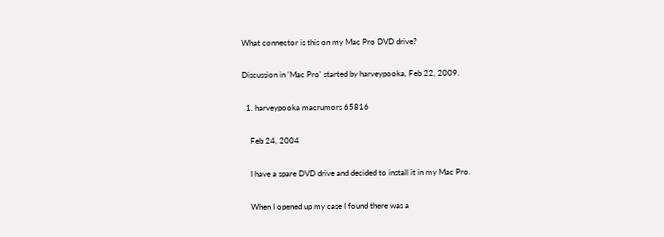What connector is this on my Mac Pro DVD drive?

Discussion in 'Mac Pro' started by harveypooka, Feb 22, 2009.

  1. harveypooka macrumors 65816

    Feb 24, 2004

    I have a spare DVD drive and decided to install it in my Mac Pro.

    When I opened up my case I found there was a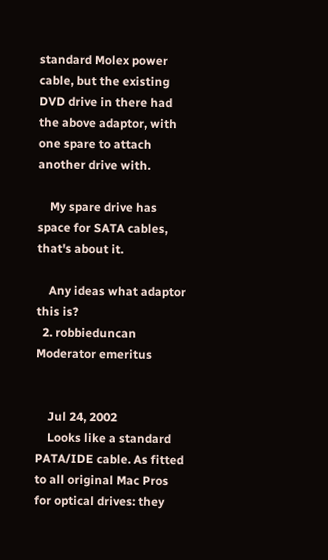standard Molex power cable, but the existing DVD drive in there had the above adaptor, with one spare to attach another drive with.

    My spare drive has space for SATA cables, that's about it.

    Any ideas what adaptor this is?
  2. robbieduncan Moderator emeritus


    Jul 24, 2002
    Looks like a standard PATA/IDE cable. As fitted to all original Mac Pros for optical drives: they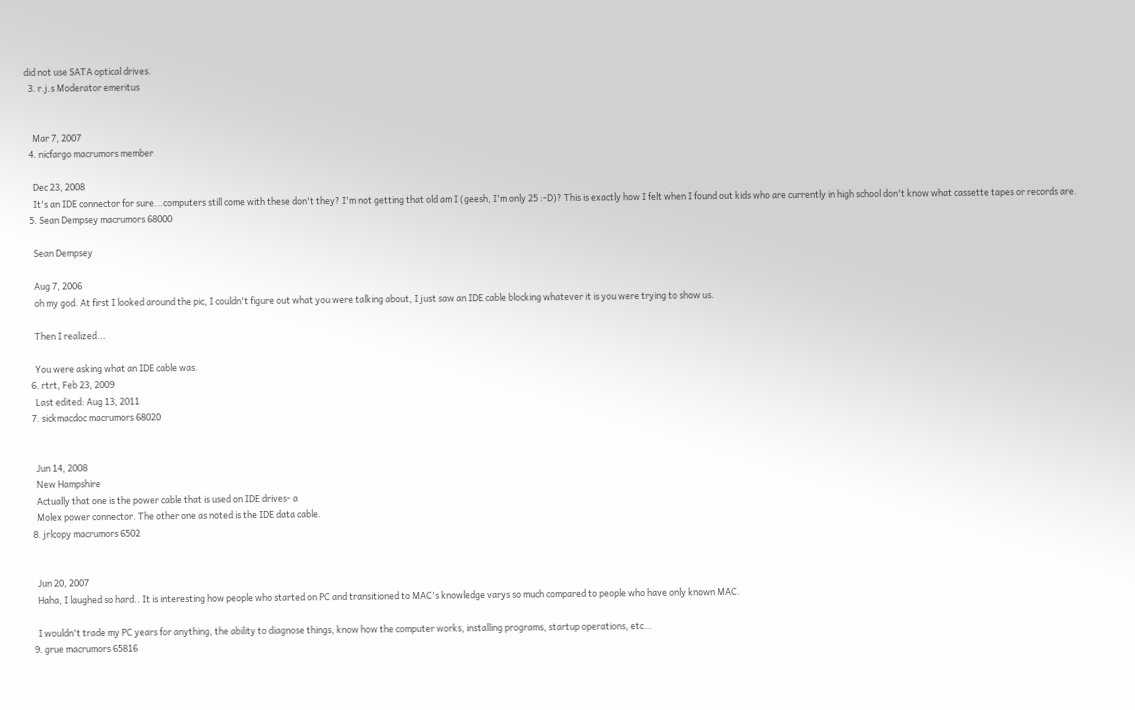did not use SATA optical drives.
  3. r.j.s Moderator emeritus


    Mar 7, 2007
  4. nicfargo macrumors member

    Dec 23, 2008
    It's an IDE connector for sure...computers still come with these don't they? I'm not getting that old am I (geesh, I'm only 25 :-D)? This is exactly how I felt when I found out kids who are currently in high school don't know what cassette tapes or records are.
  5. Sean Dempsey macrumors 68000

    Sean Dempsey

    Aug 7, 2006
    oh my god. At first I looked around the pic, I couldn't figure out what you were talking about, I just saw an IDE cable blocking whatever it is you were trying to show us.

    Then I realized...

    You were asking what an IDE cable was.
  6. rtrt, Feb 23, 2009
    Last edited: Aug 13, 2011
  7. sickmacdoc macrumors 68020


    Jun 14, 2008
    New Hampshire
    Actually that one is the power cable that is used on IDE drives- a
    Molex power connector. The other one as noted is the IDE data cable.
  8. jrlcopy macrumors 6502


    Jun 20, 2007
    Haha, I laughed so hard.. It is interesting how people who started on PC and transitioned to MAC's knowledge varys so much compared to people who have only known MAC.

    I wouldn't trade my PC years for anything, the ability to diagnose things, know how the computer works, installing programs, startup operations, etc...
  9. grue macrumors 65816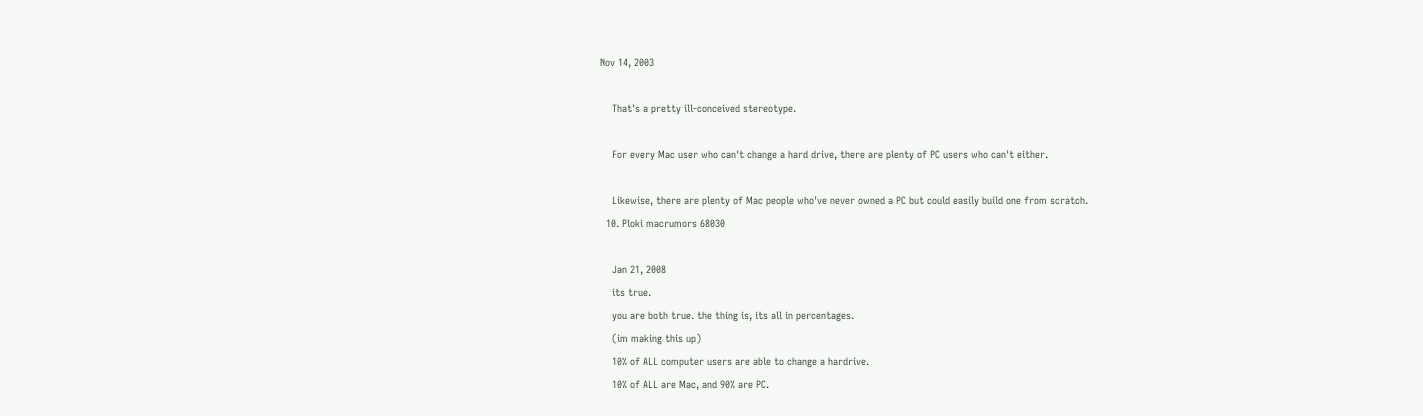Nov 14, 2003

    That's a pretty ill-conceived stereotype.

    For every Mac user who can't change a hard drive, there are plenty of PC users who can't either.

    Likewise, there are plenty of Mac people who've never owned a PC but could easily build one from scratch.
  10. Ploki macrumors 68030

    Jan 21, 2008
    its true.
    you are both true. the thing is, its all in percentages.
    (im making this up)
    10% of ALL computer users are able to change a hardrive.
    10% of ALL are Mac, and 90% are PC.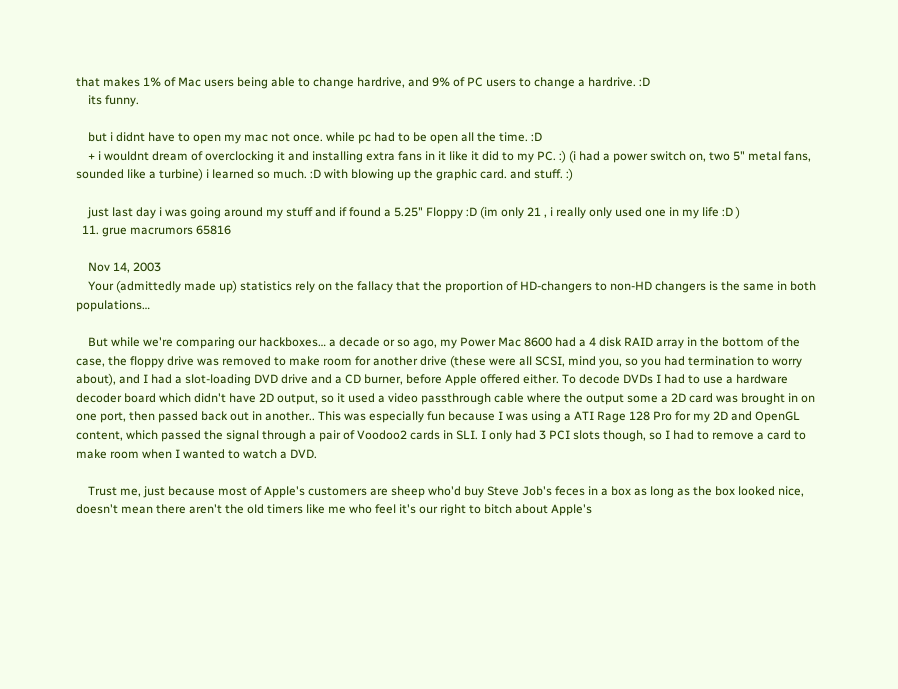that makes 1% of Mac users being able to change hardrive, and 9% of PC users to change a hardrive. :D
    its funny.

    but i didnt have to open my mac not once. while pc had to be open all the time. :D
    + i wouldnt dream of overclocking it and installing extra fans in it like it did to my PC. :) (i had a power switch on, two 5" metal fans, sounded like a turbine) i learned so much. :D with blowing up the graphic card. and stuff. :)

    just last day i was going around my stuff and if found a 5.25" Floppy :D (im only 21 , i really only used one in my life :D )
  11. grue macrumors 65816

    Nov 14, 2003
    Your (admittedly made up) statistics rely on the fallacy that the proportion of HD-changers to non-HD changers is the same in both populations…

    But while we're comparing our hackboxes… a decade or so ago, my Power Mac 8600 had a 4 disk RAID array in the bottom of the case, the floppy drive was removed to make room for another drive (these were all SCSI, mind you, so you had termination to worry about), and I had a slot-loading DVD drive and a CD burner, before Apple offered either. To decode DVDs I had to use a hardware decoder board which didn't have 2D output, so it used a video passthrough cable where the output some a 2D card was brought in on one port, then passed back out in another.. This was especially fun because I was using a ATI Rage 128 Pro for my 2D and OpenGL content, which passed the signal through a pair of Voodoo2 cards in SLI. I only had 3 PCI slots though, so I had to remove a card to make room when I wanted to watch a DVD.

    Trust me, just because most of Apple's customers are sheep who'd buy Steve Job's feces in a box as long as the box looked nice, doesn't mean there aren't the old timers like me who feel it's our right to bitch about Apple's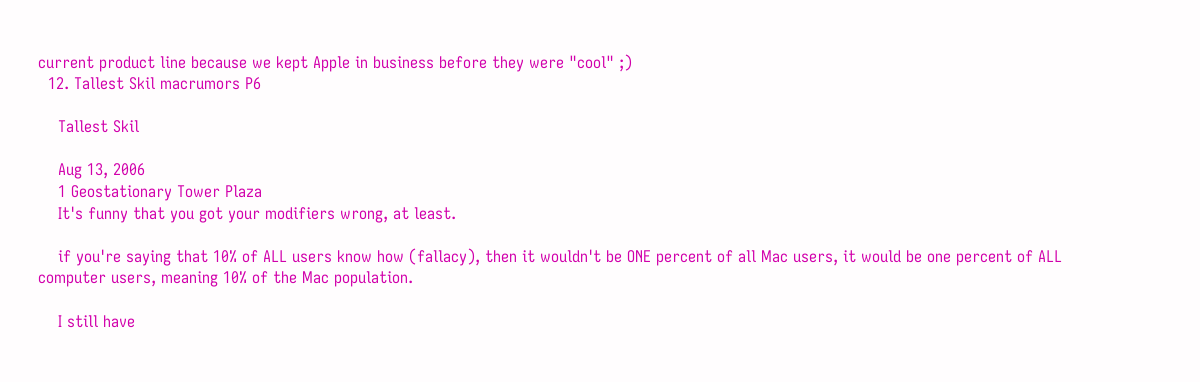current product line because we kept Apple in business before they were "cool" ;)
  12. Tallest Skil macrumors P6

    Tallest Skil

    Aug 13, 2006
    1 Geostationary Tower Plaza
    It's funny that you got your modifiers wrong, at least.

    if you're saying that 10% of ALL users know how (fallacy), then it wouldn't be ONE percent of all Mac users, it would be one percent of ALL computer users, meaning 10% of the Mac population.

    I still have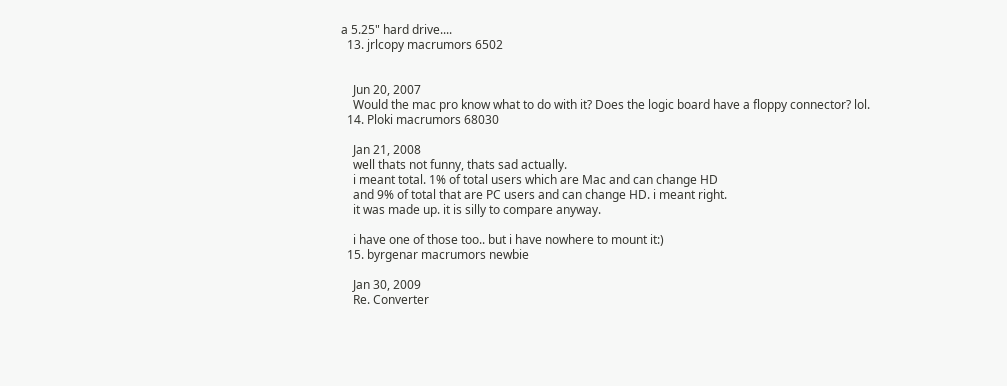a 5.25" hard drive....
  13. jrlcopy macrumors 6502


    Jun 20, 2007
    Would the mac pro know what to do with it? Does the logic board have a floppy connector? lol.
  14. Ploki macrumors 68030

    Jan 21, 2008
    well thats not funny, thats sad actually.
    i meant total. 1% of total users which are Mac and can change HD
    and 9% of total that are PC users and can change HD. i meant right.
    it was made up. it is silly to compare anyway.

    i have one of those too.. but i have nowhere to mount it:)
  15. byrgenar macrumors newbie

    Jan 30, 2009
    Re. Converter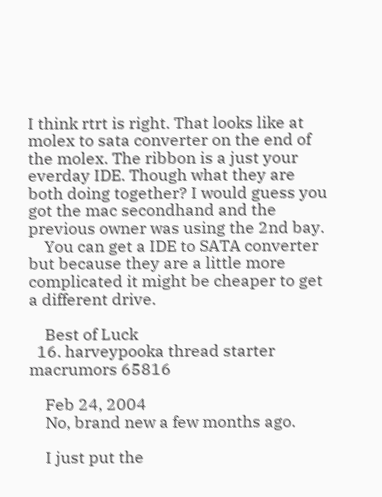I think rtrt is right. That looks like at molex to sata converter on the end of the molex. The ribbon is a just your everday IDE. Though what they are both doing together? I would guess you got the mac secondhand and the previous owner was using the 2nd bay.
    You can get a IDE to SATA converter but because they are a little more complicated it might be cheaper to get a different drive.

    Best of Luck
  16. harveypooka thread starter macrumors 65816

    Feb 24, 2004
    No, brand new a few months ago.

    I just put the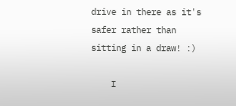drive in there as it's safer rather than sitting in a draw! :)

    I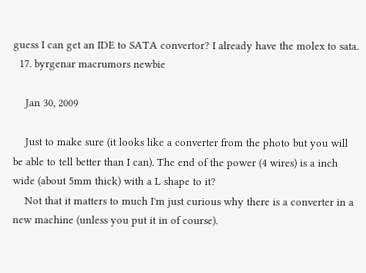guess I can get an IDE to SATA convertor? I already have the molex to sata.
  17. byrgenar macrumors newbie

    Jan 30, 2009

    Just to make sure (it looks like a converter from the photo but you will be able to tell better than I can). The end of the power (4 wires) is a inch wide (about 5mm thick) with a L shape to it?
    Not that it matters to much I'm just curious why there is a converter in a new machine (unless you put it in of course).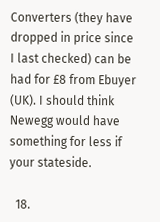Converters (they have dropped in price since I last checked) can be had for £8 from Ebuyer (UK). I should think Newegg would have something for less if your stateside.

  18.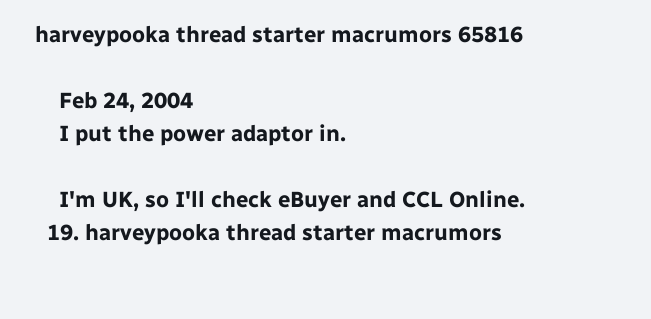harveypooka thread starter macrumors 65816

    Feb 24, 2004
    I put the power adaptor in.

    I'm UK, so I'll check eBuyer and CCL Online.
  19. harveypooka thread starter macrumors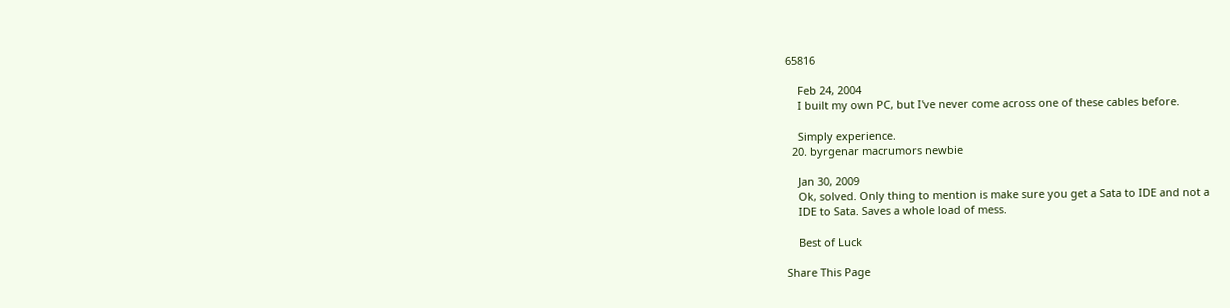65816

    Feb 24, 2004
    I built my own PC, but I've never come across one of these cables before.

    Simply experience.
  20. byrgenar macrumors newbie

    Jan 30, 2009
    Ok, solved. Only thing to mention is make sure you get a Sata to IDE and not a
    IDE to Sata. Saves a whole load of mess.

    Best of Luck

Share This Page